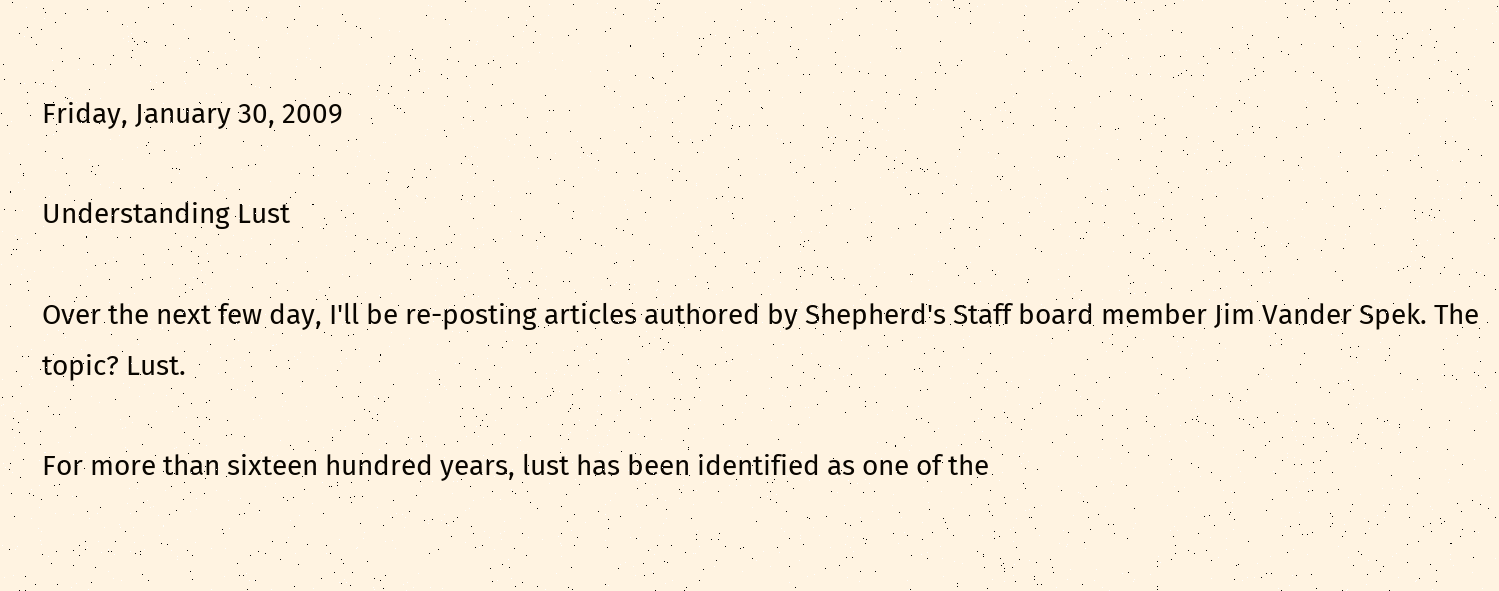Friday, January 30, 2009

Understanding Lust

Over the next few day, I'll be re-posting articles authored by Shepherd's Staff board member Jim Vander Spek. The topic? Lust.

For more than sixteen hundred years, lust has been identified as one of the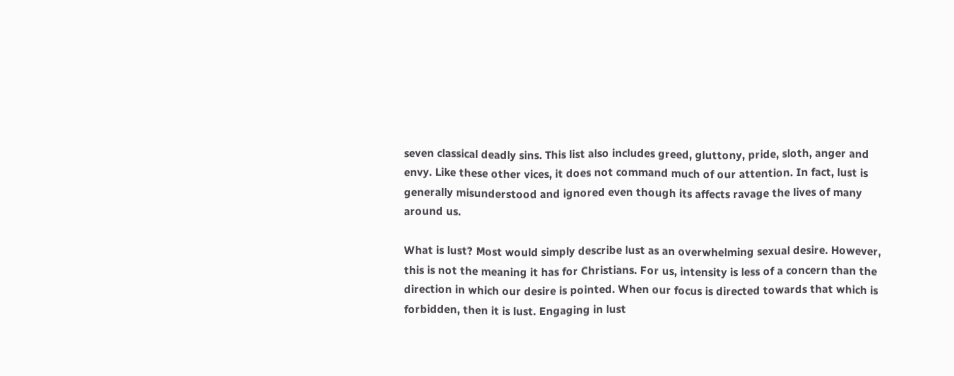seven classical deadly sins. This list also includes greed, gluttony, pride, sloth, anger and envy. Like these other vices, it does not command much of our attention. In fact, lust is generally misunderstood and ignored even though its affects ravage the lives of many around us.

What is lust? Most would simply describe lust as an overwhelming sexual desire. However, this is not the meaning it has for Christians. For us, intensity is less of a concern than the direction in which our desire is pointed. When our focus is directed towards that which is forbidden, then it is lust. Engaging in lust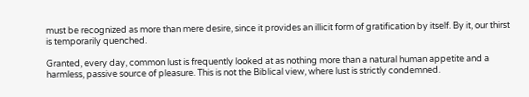must be recognized as more than mere desire, since it provides an illicit form of gratification by itself. By it, our thirst is temporarily quenched.

Granted, every day, common lust is frequently looked at as nothing more than a natural human appetite and a harmless, passive source of pleasure. This is not the Biblical view, where lust is strictly condemned.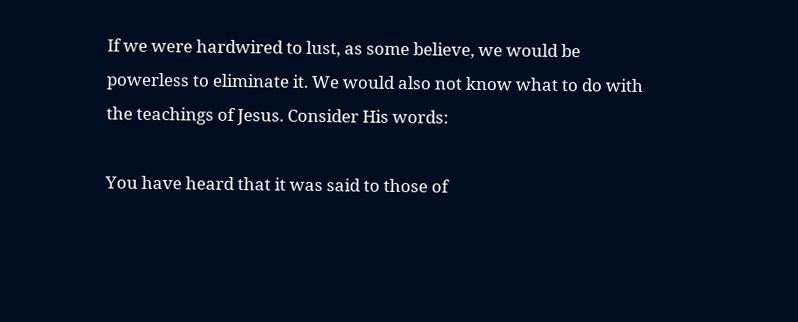If we were hardwired to lust, as some believe, we would be powerless to eliminate it. We would also not know what to do with the teachings of Jesus. Consider His words:

You have heard that it was said to those of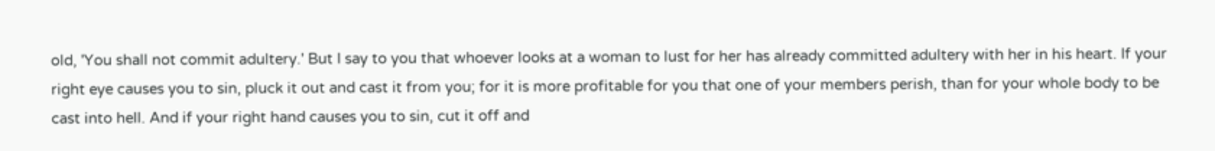old, 'You shall not commit adultery.' But I say to you that whoever looks at a woman to lust for her has already committed adultery with her in his heart. If your right eye causes you to sin, pluck it out and cast it from you; for it is more profitable for you that one of your members perish, than for your whole body to be cast into hell. And if your right hand causes you to sin, cut it off and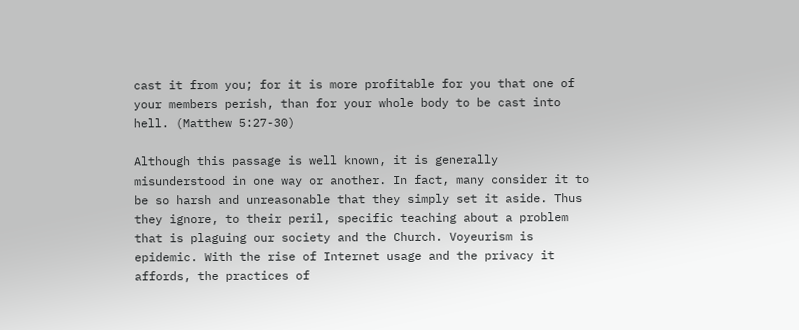cast it from you; for it is more profitable for you that one of your members perish, than for your whole body to be cast into hell. (Matthew 5:27-30)

Although this passage is well known, it is generally misunderstood in one way or another. In fact, many consider it to be so harsh and unreasonable that they simply set it aside. Thus they ignore, to their peril, specific teaching about a problem that is plaguing our society and the Church. Voyeurism is epidemic. With the rise of Internet usage and the privacy it affords, the practices of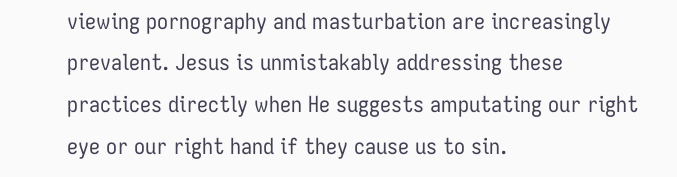viewing pornography and masturbation are increasingly prevalent. Jesus is unmistakably addressing these practices directly when He suggests amputating our right eye or our right hand if they cause us to sin.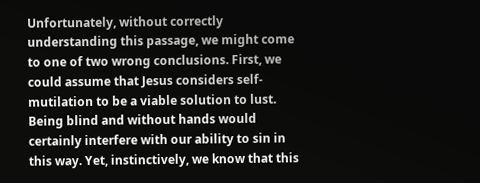Unfortunately, without correctly understanding this passage, we might come to one of two wrong conclusions. First, we could assume that Jesus considers self-mutilation to be a viable solution to lust. Being blind and without hands would certainly interfere with our ability to sin in this way. Yet, instinctively, we know that this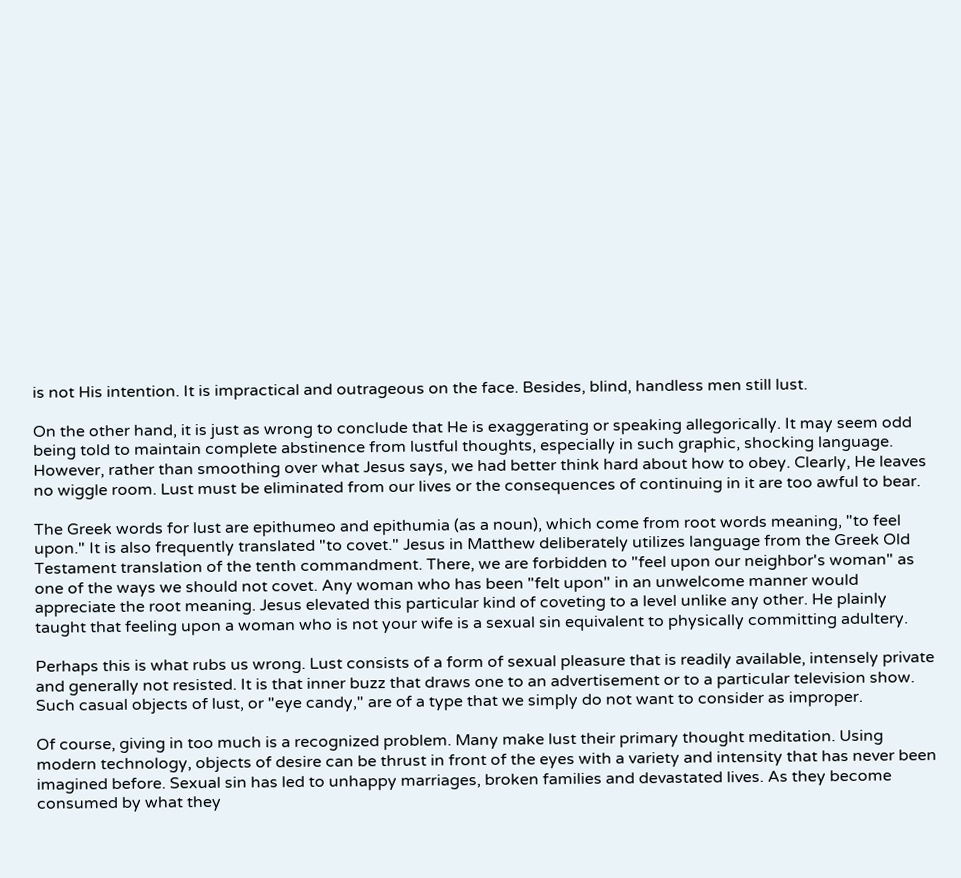is not His intention. It is impractical and outrageous on the face. Besides, blind, handless men still lust.

On the other hand, it is just as wrong to conclude that He is exaggerating or speaking allegorically. It may seem odd being told to maintain complete abstinence from lustful thoughts, especially in such graphic, shocking language. However, rather than smoothing over what Jesus says, we had better think hard about how to obey. Clearly, He leaves no wiggle room. Lust must be eliminated from our lives or the consequences of continuing in it are too awful to bear.

The Greek words for lust are epithumeo and epithumia (as a noun), which come from root words meaning, "to feel upon." It is also frequently translated "to covet." Jesus in Matthew deliberately utilizes language from the Greek Old Testament translation of the tenth commandment. There, we are forbidden to "feel upon our neighbor's woman" as one of the ways we should not covet. Any woman who has been "felt upon" in an unwelcome manner would appreciate the root meaning. Jesus elevated this particular kind of coveting to a level unlike any other. He plainly taught that feeling upon a woman who is not your wife is a sexual sin equivalent to physically committing adultery.

Perhaps this is what rubs us wrong. Lust consists of a form of sexual pleasure that is readily available, intensely private and generally not resisted. It is that inner buzz that draws one to an advertisement or to a particular television show. Such casual objects of lust, or "eye candy," are of a type that we simply do not want to consider as improper.

Of course, giving in too much is a recognized problem. Many make lust their primary thought meditation. Using modern technology, objects of desire can be thrust in front of the eyes with a variety and intensity that has never been imagined before. Sexual sin has led to unhappy marriages, broken families and devastated lives. As they become consumed by what they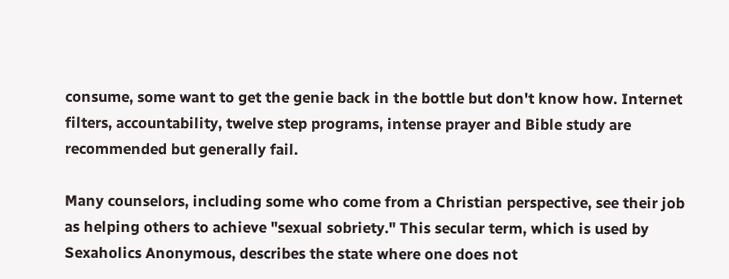consume, some want to get the genie back in the bottle but don't know how. Internet filters, accountability, twelve step programs, intense prayer and Bible study are recommended but generally fail.

Many counselors, including some who come from a Christian perspective, see their job as helping others to achieve "sexual sobriety." This secular term, which is used by Sexaholics Anonymous, describes the state where one does not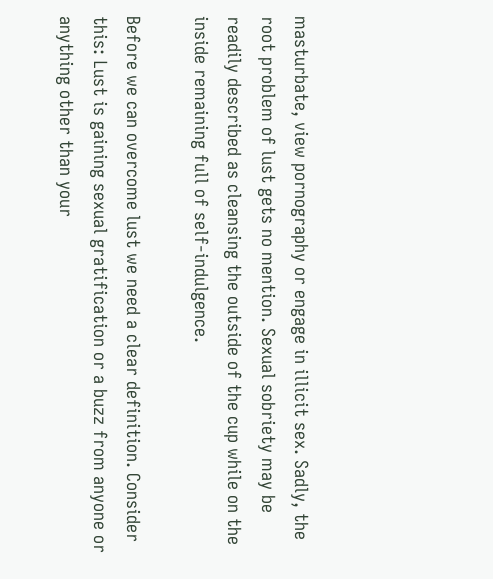masturbate, view pornography or engage in illicit sex. Sadly, the root problem of lust gets no mention. Sexual sobriety may be readily described as cleansing the outside of the cup while on the inside remaining full of self-indulgence.

Before we can overcome lust we need a clear definition. Consider this: Lust is gaining sexual gratification or a buzz from anyone or anything other than your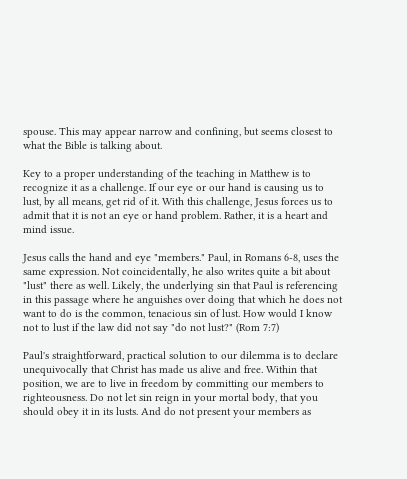spouse. This may appear narrow and confining, but seems closest to what the Bible is talking about.

Key to a proper understanding of the teaching in Matthew is to recognize it as a challenge. If our eye or our hand is causing us to lust, by all means, get rid of it. With this challenge, Jesus forces us to admit that it is not an eye or hand problem. Rather, it is a heart and mind issue.

Jesus calls the hand and eye "members." Paul, in Romans 6-8, uses the same expression. Not coincidentally, he also writes quite a bit about "lust" there as well. Likely, the underlying sin that Paul is referencing in this passage where he anguishes over doing that which he does not want to do is the common, tenacious sin of lust. How would I know not to lust if the law did not say "do not lust?" (Rom 7:7)

Paul's straightforward, practical solution to our dilemma is to declare unequivocally that Christ has made us alive and free. Within that position, we are to live in freedom by committing our members to righteousness. Do not let sin reign in your mortal body, that you should obey it in its lusts. And do not present your members as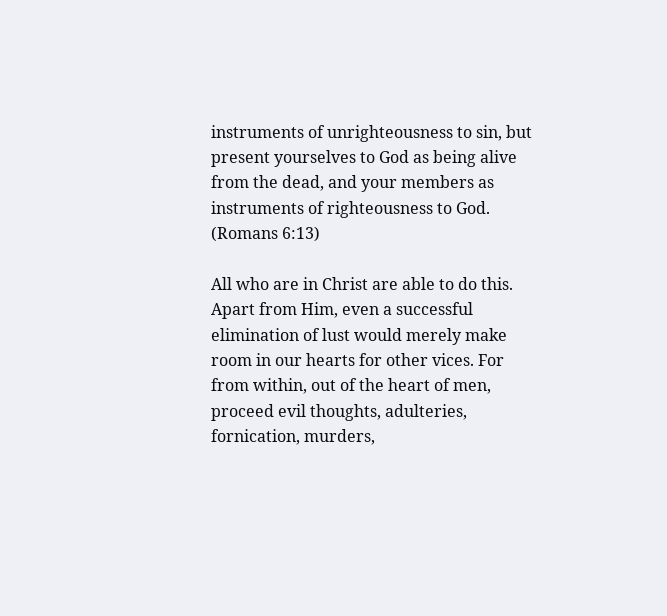instruments of unrighteousness to sin, but present yourselves to God as being alive from the dead, and your members as instruments of righteousness to God. (Romans 6:13)

All who are in Christ are able to do this. Apart from Him, even a successful elimination of lust would merely make room in our hearts for other vices. For from within, out of the heart of men, proceed evil thoughts, adulteries, fornication, murders,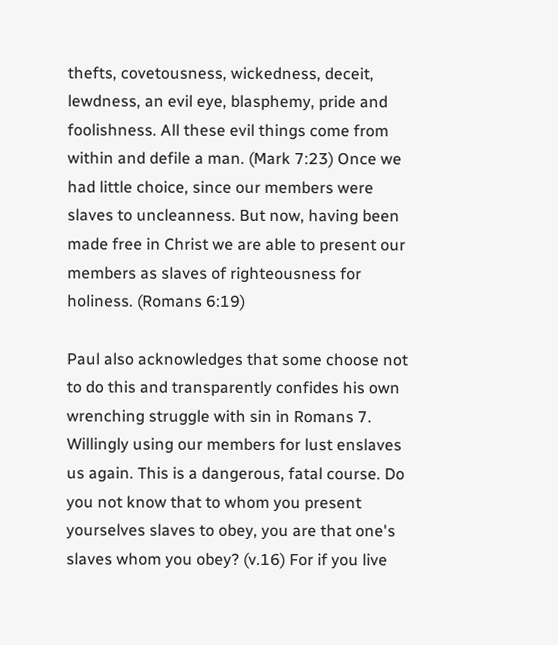thefts, covetousness, wickedness, deceit, lewdness, an evil eye, blasphemy, pride and foolishness. All these evil things come from within and defile a man. (Mark 7:23) Once we had little choice, since our members were slaves to uncleanness. But now, having been made free in Christ we are able to present our members as slaves of righteousness for holiness. (Romans 6:19)

Paul also acknowledges that some choose not to do this and transparently confides his own wrenching struggle with sin in Romans 7. Willingly using our members for lust enslaves us again. This is a dangerous, fatal course. Do you not know that to whom you present yourselves slaves to obey, you are that one's slaves whom you obey? (v.16) For if you live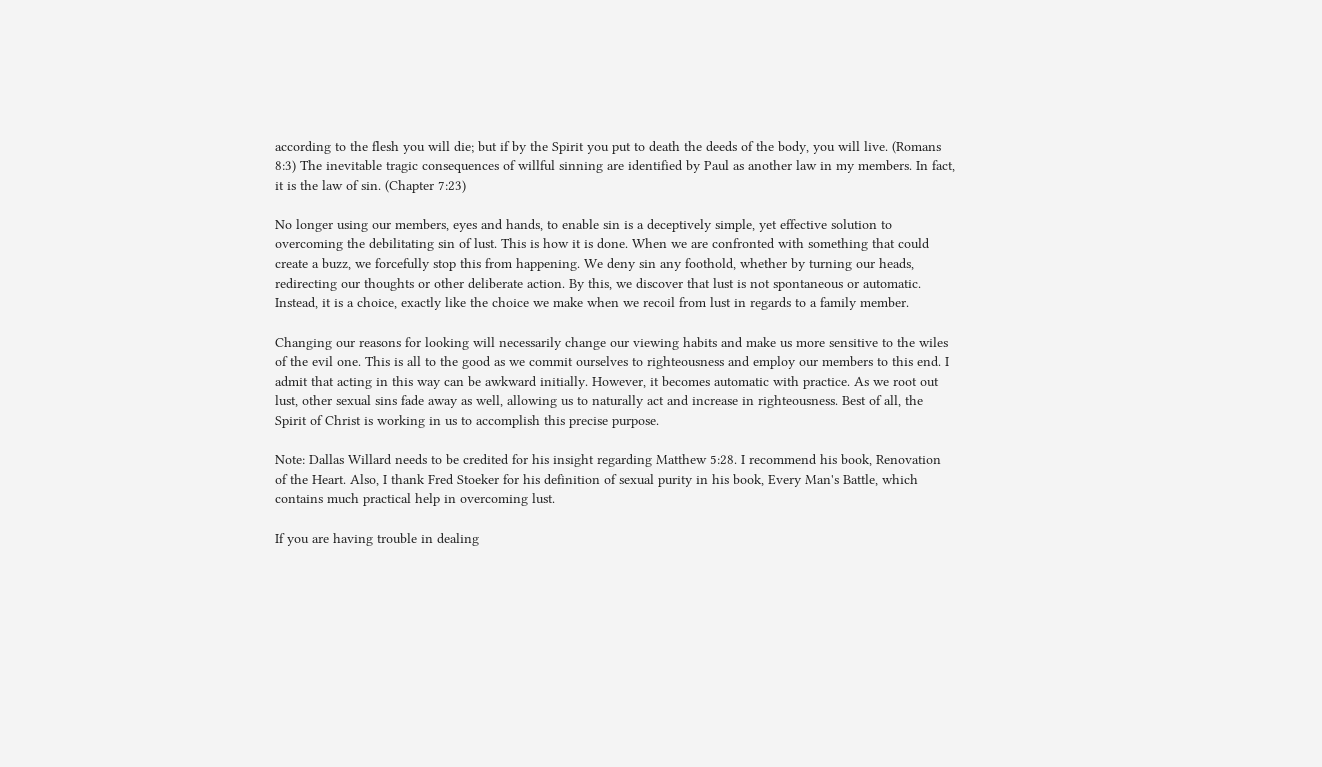according to the flesh you will die; but if by the Spirit you put to death the deeds of the body, you will live. (Romans 8:3) The inevitable tragic consequences of willful sinning are identified by Paul as another law in my members. In fact, it is the law of sin. (Chapter 7:23)

No longer using our members, eyes and hands, to enable sin is a deceptively simple, yet effective solution to overcoming the debilitating sin of lust. This is how it is done. When we are confronted with something that could create a buzz, we forcefully stop this from happening. We deny sin any foothold, whether by turning our heads, redirecting our thoughts or other deliberate action. By this, we discover that lust is not spontaneous or automatic. Instead, it is a choice, exactly like the choice we make when we recoil from lust in regards to a family member.

Changing our reasons for looking will necessarily change our viewing habits and make us more sensitive to the wiles of the evil one. This is all to the good as we commit ourselves to righteousness and employ our members to this end. I admit that acting in this way can be awkward initially. However, it becomes automatic with practice. As we root out lust, other sexual sins fade away as well, allowing us to naturally act and increase in righteousness. Best of all, the Spirit of Christ is working in us to accomplish this precise purpose.

Note: Dallas Willard needs to be credited for his insight regarding Matthew 5:28. I recommend his book, Renovation of the Heart. Also, I thank Fred Stoeker for his definition of sexual purity in his book, Every Man's Battle, which contains much practical help in overcoming lust.

If you are having trouble in dealing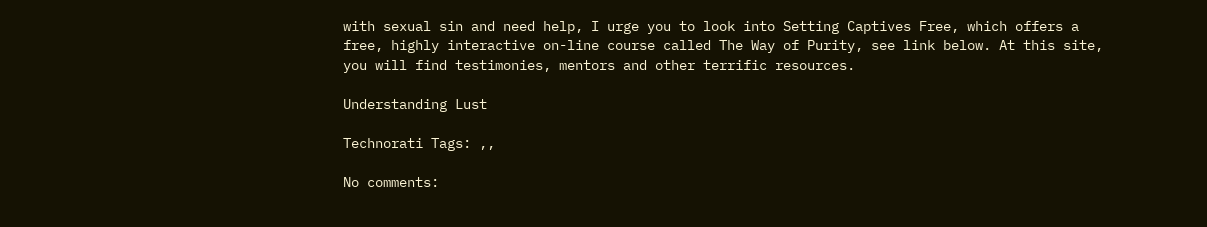with sexual sin and need help, I urge you to look into Setting Captives Free, which offers a free, highly interactive on-line course called The Way of Purity, see link below. At this site, you will find testimonies, mentors and other terrific resources.

Understanding Lust

Technorati Tags: ,,

No comments: